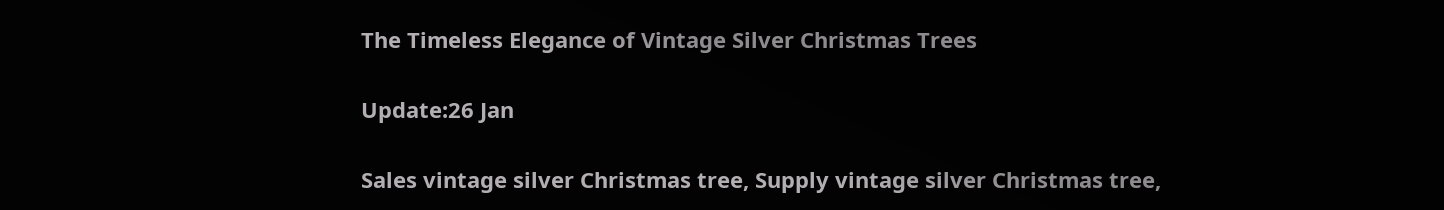The Timeless Elegance of Vintage Silver Christmas Trees

Update:26 Jan

Sales vintage silver Christmas tree, Supply vintage silver Christmas tree,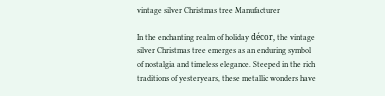vintage silver Christmas tree Manufacturer

In the enchanting realm of holiday décor, the vintage silver Christmas tree emerges as an enduring symbol of nostalgia and timeless elegance. Steeped in the rich traditions of yesteryears, these metallic wonders have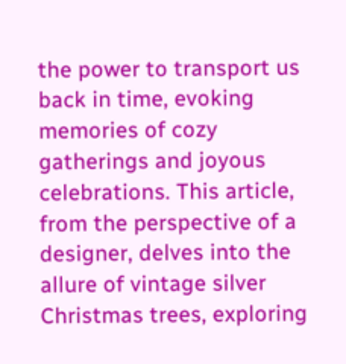the power to transport us back in time, evoking memories of cozy gatherings and joyous celebrations. This article, from the perspective of a designer, delves into the allure of vintage silver Christmas trees, exploring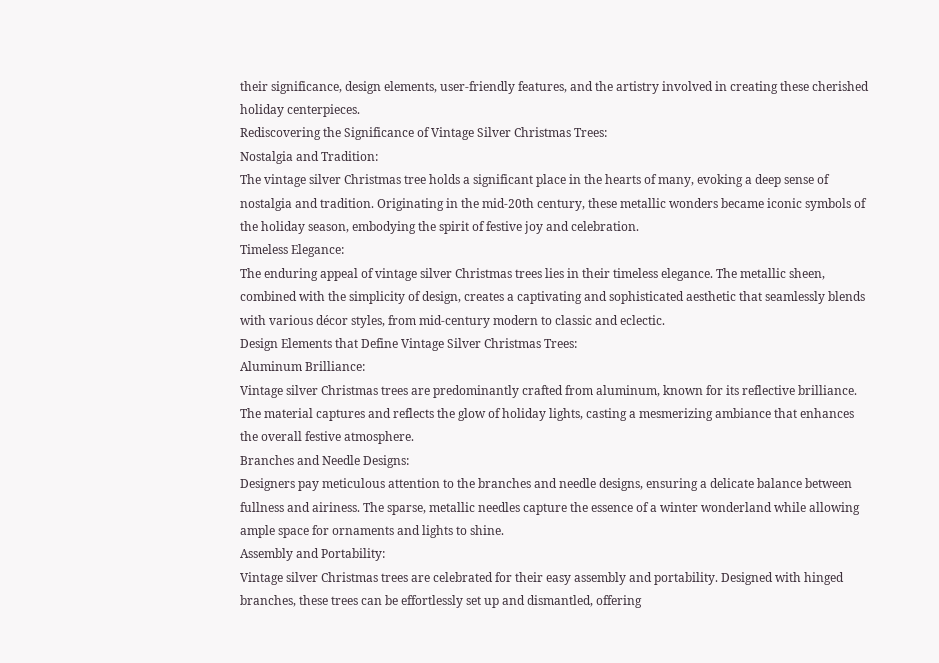their significance, design elements, user-friendly features, and the artistry involved in creating these cherished holiday centerpieces.
Rediscovering the Significance of Vintage Silver Christmas Trees:
Nostalgia and Tradition:
The vintage silver Christmas tree holds a significant place in the hearts of many, evoking a deep sense of nostalgia and tradition. Originating in the mid-20th century, these metallic wonders became iconic symbols of the holiday season, embodying the spirit of festive joy and celebration.
Timeless Elegance:
The enduring appeal of vintage silver Christmas trees lies in their timeless elegance. The metallic sheen, combined with the simplicity of design, creates a captivating and sophisticated aesthetic that seamlessly blends with various décor styles, from mid-century modern to classic and eclectic.
Design Elements that Define Vintage Silver Christmas Trees:
Aluminum Brilliance:
Vintage silver Christmas trees are predominantly crafted from aluminum, known for its reflective brilliance. The material captures and reflects the glow of holiday lights, casting a mesmerizing ambiance that enhances the overall festive atmosphere.
Branches and Needle Designs:
Designers pay meticulous attention to the branches and needle designs, ensuring a delicate balance between fullness and airiness. The sparse, metallic needles capture the essence of a winter wonderland while allowing ample space for ornaments and lights to shine.
Assembly and Portability:
Vintage silver Christmas trees are celebrated for their easy assembly and portability. Designed with hinged branches, these trees can be effortlessly set up and dismantled, offering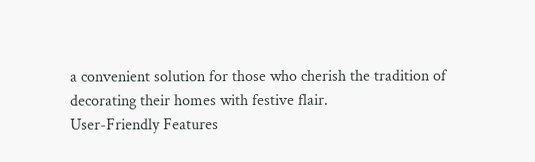a convenient solution for those who cherish the tradition of decorating their homes with festive flair.
User-Friendly Features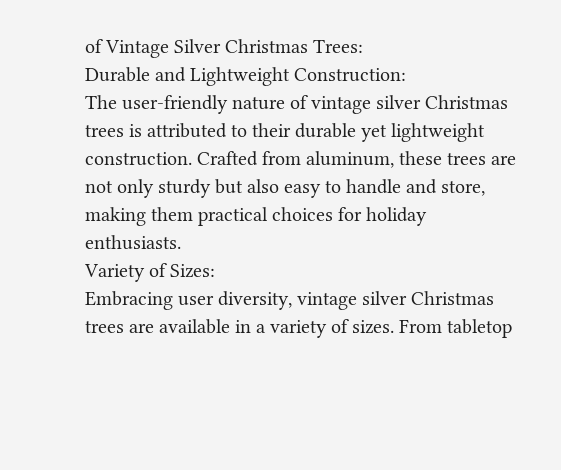of Vintage Silver Christmas Trees:
Durable and Lightweight Construction:
The user-friendly nature of vintage silver Christmas trees is attributed to their durable yet lightweight construction. Crafted from aluminum, these trees are not only sturdy but also easy to handle and store, making them practical choices for holiday enthusiasts.
Variety of Sizes:
Embracing user diversity, vintage silver Christmas trees are available in a variety of sizes. From tabletop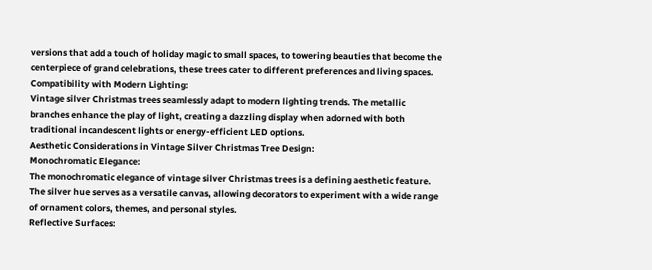versions that add a touch of holiday magic to small spaces, to towering beauties that become the centerpiece of grand celebrations, these trees cater to different preferences and living spaces.
Compatibility with Modern Lighting:
Vintage silver Christmas trees seamlessly adapt to modern lighting trends. The metallic branches enhance the play of light, creating a dazzling display when adorned with both traditional incandescent lights or energy-efficient LED options.
Aesthetic Considerations in Vintage Silver Christmas Tree Design:
Monochromatic Elegance:
The monochromatic elegance of vintage silver Christmas trees is a defining aesthetic feature. The silver hue serves as a versatile canvas, allowing decorators to experiment with a wide range of ornament colors, themes, and personal styles.
Reflective Surfaces: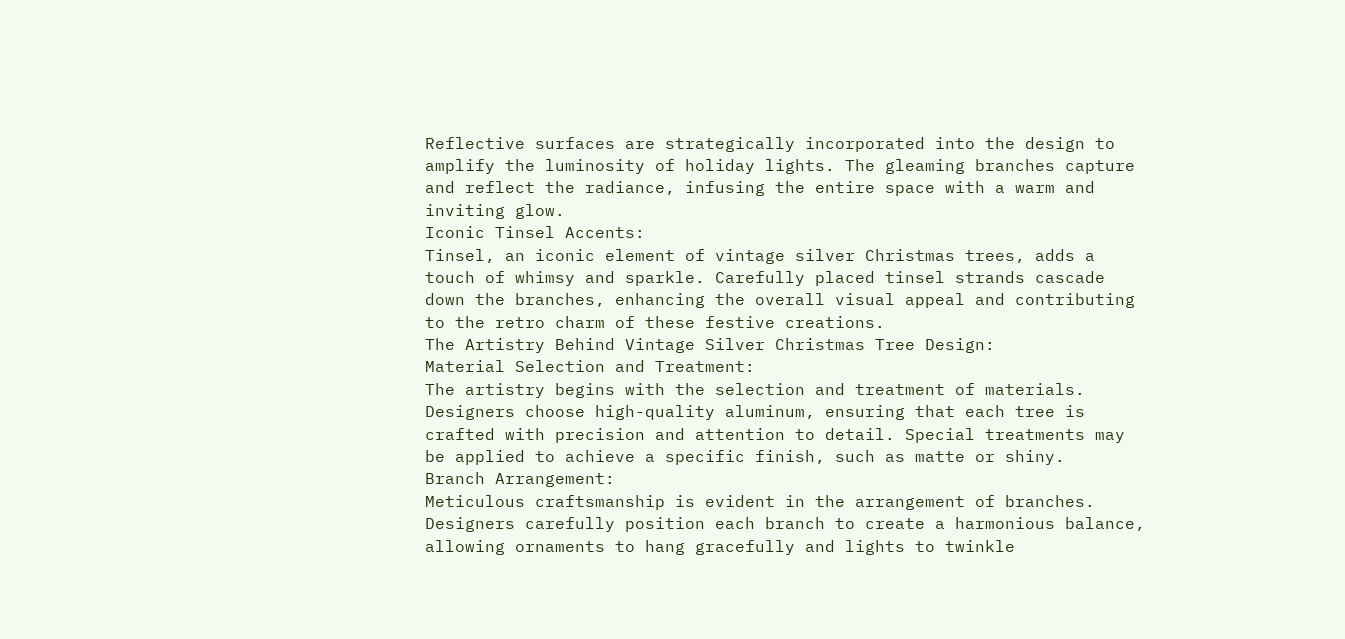Reflective surfaces are strategically incorporated into the design to amplify the luminosity of holiday lights. The gleaming branches capture and reflect the radiance, infusing the entire space with a warm and inviting glow.
Iconic Tinsel Accents:
Tinsel, an iconic element of vintage silver Christmas trees, adds a touch of whimsy and sparkle. Carefully placed tinsel strands cascade down the branches, enhancing the overall visual appeal and contributing to the retro charm of these festive creations.
The Artistry Behind Vintage Silver Christmas Tree Design:
Material Selection and Treatment:
The artistry begins with the selection and treatment of materials. Designers choose high-quality aluminum, ensuring that each tree is crafted with precision and attention to detail. Special treatments may be applied to achieve a specific finish, such as matte or shiny.
Branch Arrangement:
Meticulous craftsmanship is evident in the arrangement of branches. Designers carefully position each branch to create a harmonious balance, allowing ornaments to hang gracefully and lights to twinkle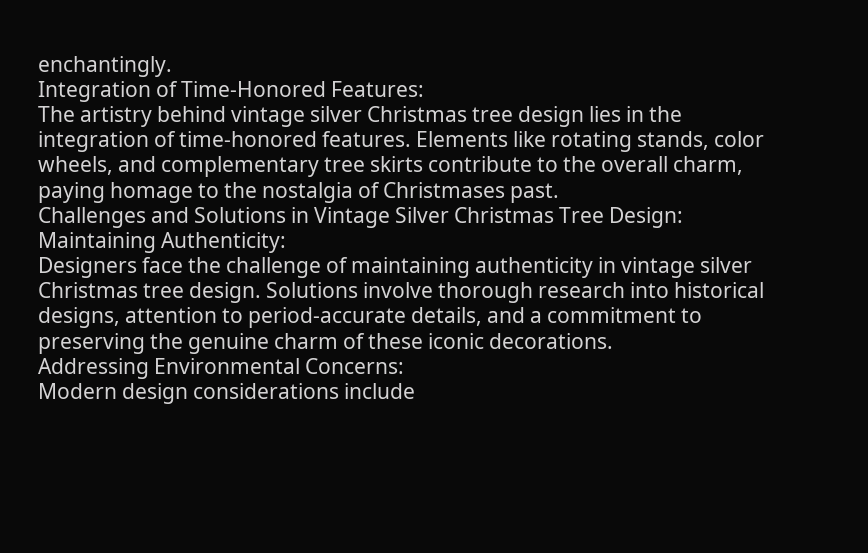enchantingly.
Integration of Time-Honored Features:
The artistry behind vintage silver Christmas tree design lies in the integration of time-honored features. Elements like rotating stands, color wheels, and complementary tree skirts contribute to the overall charm, paying homage to the nostalgia of Christmases past.
Challenges and Solutions in Vintage Silver Christmas Tree Design:
Maintaining Authenticity:
Designers face the challenge of maintaining authenticity in vintage silver Christmas tree design. Solutions involve thorough research into historical designs, attention to period-accurate details, and a commitment to preserving the genuine charm of these iconic decorations.
Addressing Environmental Concerns:
Modern design considerations include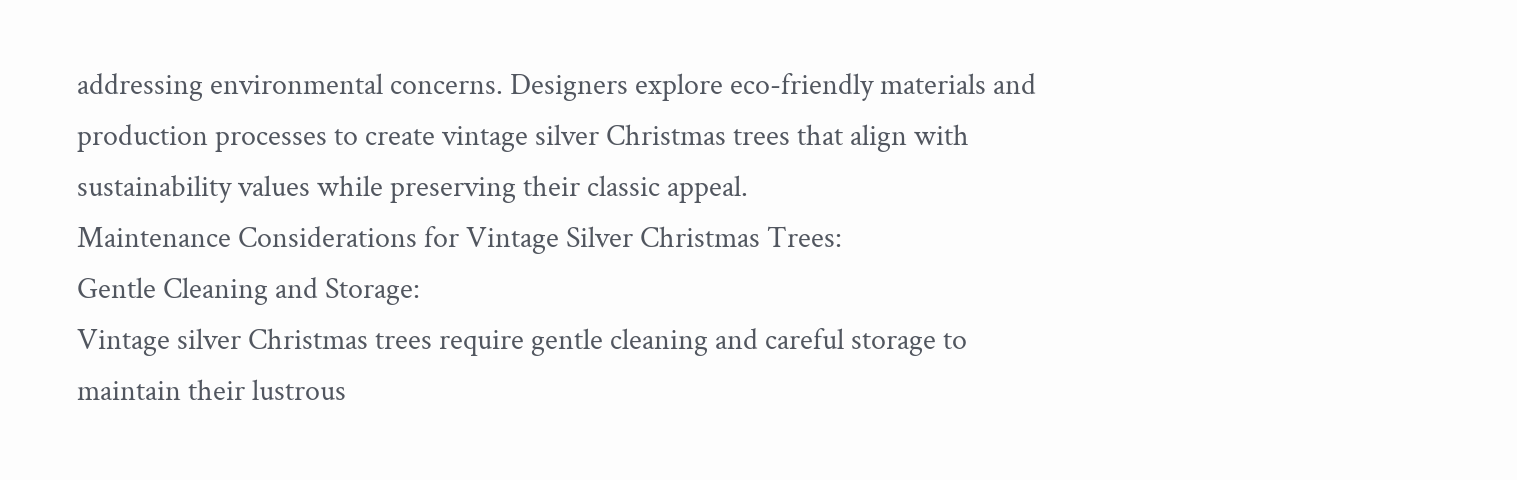addressing environmental concerns. Designers explore eco-friendly materials and production processes to create vintage silver Christmas trees that align with sustainability values while preserving their classic appeal.
Maintenance Considerations for Vintage Silver Christmas Trees:
Gentle Cleaning and Storage:
Vintage silver Christmas trees require gentle cleaning and careful storage to maintain their lustrous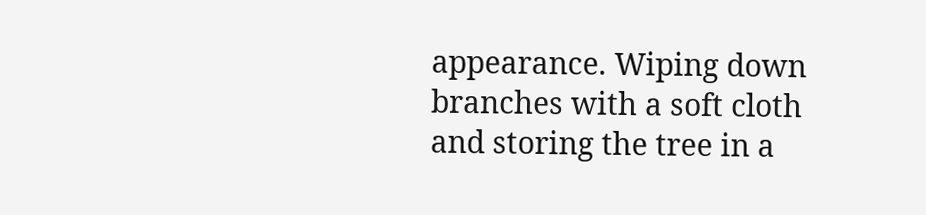appearance. Wiping down branches with a soft cloth and storing the tree in a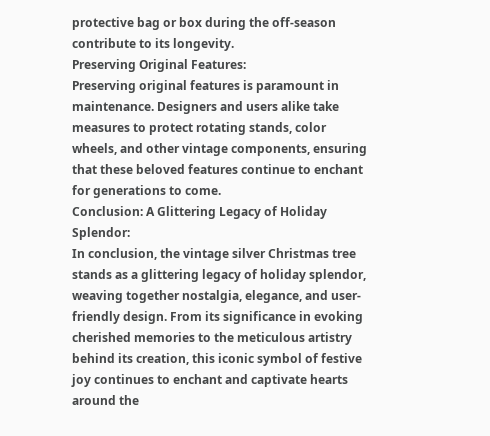protective bag or box during the off-season contribute to its longevity.
Preserving Original Features:
Preserving original features is paramount in maintenance. Designers and users alike take measures to protect rotating stands, color wheels, and other vintage components, ensuring that these beloved features continue to enchant for generations to come.
Conclusion: A Glittering Legacy of Holiday Splendor:
In conclusion, the vintage silver Christmas tree stands as a glittering legacy of holiday splendor, weaving together nostalgia, elegance, and user-friendly design. From its significance in evoking cherished memories to the meticulous artistry behind its creation, this iconic symbol of festive joy continues to enchant and captivate hearts around the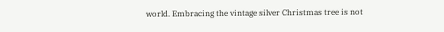world. Embracing the vintage silver Christmas tree is not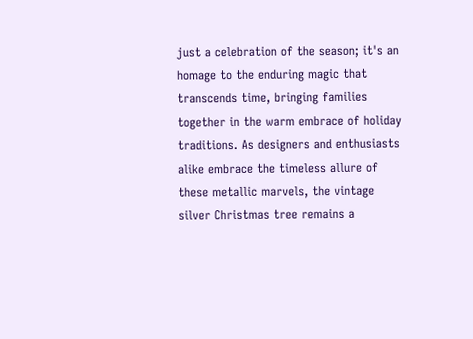just a celebration of the season; it's an homage to the enduring magic that transcends time, bringing families together in the warm embrace of holiday traditions. As designers and enthusiasts alike embrace the timeless allure of these metallic marvels, the vintage silver Christmas tree remains a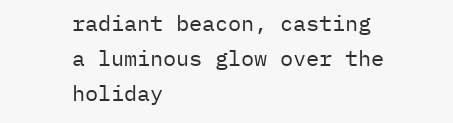radiant beacon, casting a luminous glow over the holiday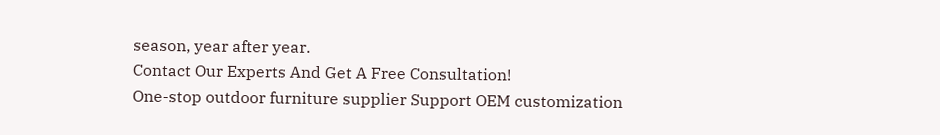season, year after year.
Contact Our Experts And Get A Free Consultation!
One-stop outdoor furniture supplier Support OEM customization